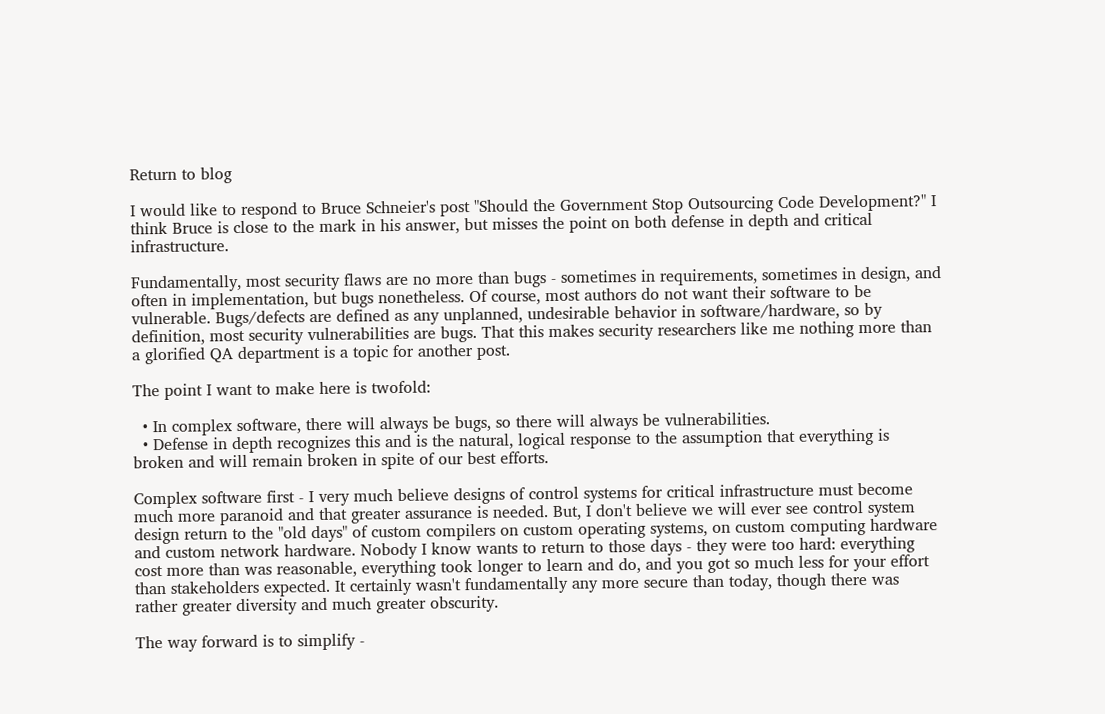Return to blog

I would like to respond to Bruce Schneier's post "Should the Government Stop Outsourcing Code Development?" I think Bruce is close to the mark in his answer, but misses the point on both defense in depth and critical infrastructure.

Fundamentally, most security flaws are no more than bugs - sometimes in requirements, sometimes in design, and often in implementation, but bugs nonetheless. Of course, most authors do not want their software to be vulnerable. Bugs/defects are defined as any unplanned, undesirable behavior in software/hardware, so by definition, most security vulnerabilities are bugs. That this makes security researchers like me nothing more than a glorified QA department is a topic for another post.

The point I want to make here is twofold:

  • In complex software, there will always be bugs, so there will always be vulnerabilities.
  • Defense in depth recognizes this and is the natural, logical response to the assumption that everything is broken and will remain broken in spite of our best efforts.

Complex software first - I very much believe designs of control systems for critical infrastructure must become much more paranoid and that greater assurance is needed. But, I don't believe we will ever see control system design return to the "old days" of custom compilers on custom operating systems, on custom computing hardware and custom network hardware. Nobody I know wants to return to those days - they were too hard: everything cost more than was reasonable, everything took longer to learn and do, and you got so much less for your effort than stakeholders expected. It certainly wasn't fundamentally any more secure than today, though there was rather greater diversity and much greater obscurity.

The way forward is to simplify -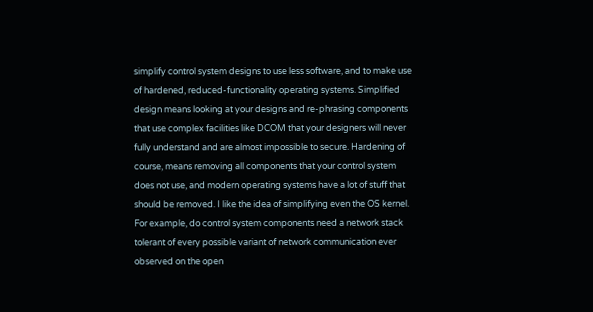simplify control system designs to use less software, and to make use of hardened, reduced-functionality operating systems. Simplified design means looking at your designs and re-phrasing components that use complex facilities like DCOM that your designers will never fully understand and are almost impossible to secure. Hardening of course, means removing all components that your control system does not use, and modern operating systems have a lot of stuff that should be removed. I like the idea of simplifying even the OS kernel. For example, do control system components need a network stack tolerant of every possible variant of network communication ever observed on the open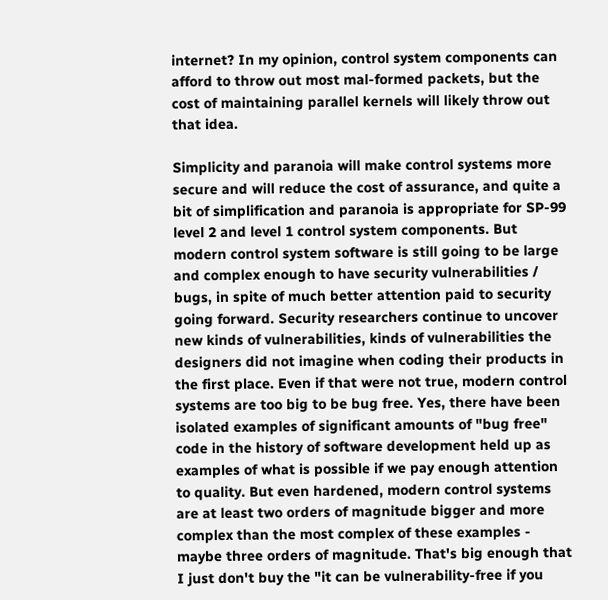internet? In my opinion, control system components can afford to throw out most mal-formed packets, but the cost of maintaining parallel kernels will likely throw out that idea.

Simplicity and paranoia will make control systems more secure and will reduce the cost of assurance, and quite a bit of simplification and paranoia is appropriate for SP-99 level 2 and level 1 control system components. But modern control system software is still going to be large and complex enough to have security vulnerabilities / bugs, in spite of much better attention paid to security going forward. Security researchers continue to uncover new kinds of vulnerabilities, kinds of vulnerabilities the designers did not imagine when coding their products in the first place. Even if that were not true, modern control systems are too big to be bug free. Yes, there have been isolated examples of significant amounts of "bug free" code in the history of software development held up as examples of what is possible if we pay enough attention to quality. But even hardened, modern control systems are at least two orders of magnitude bigger and more complex than the most complex of these examples - maybe three orders of magnitude. That's big enough that I just don't buy the "it can be vulnerability-free if you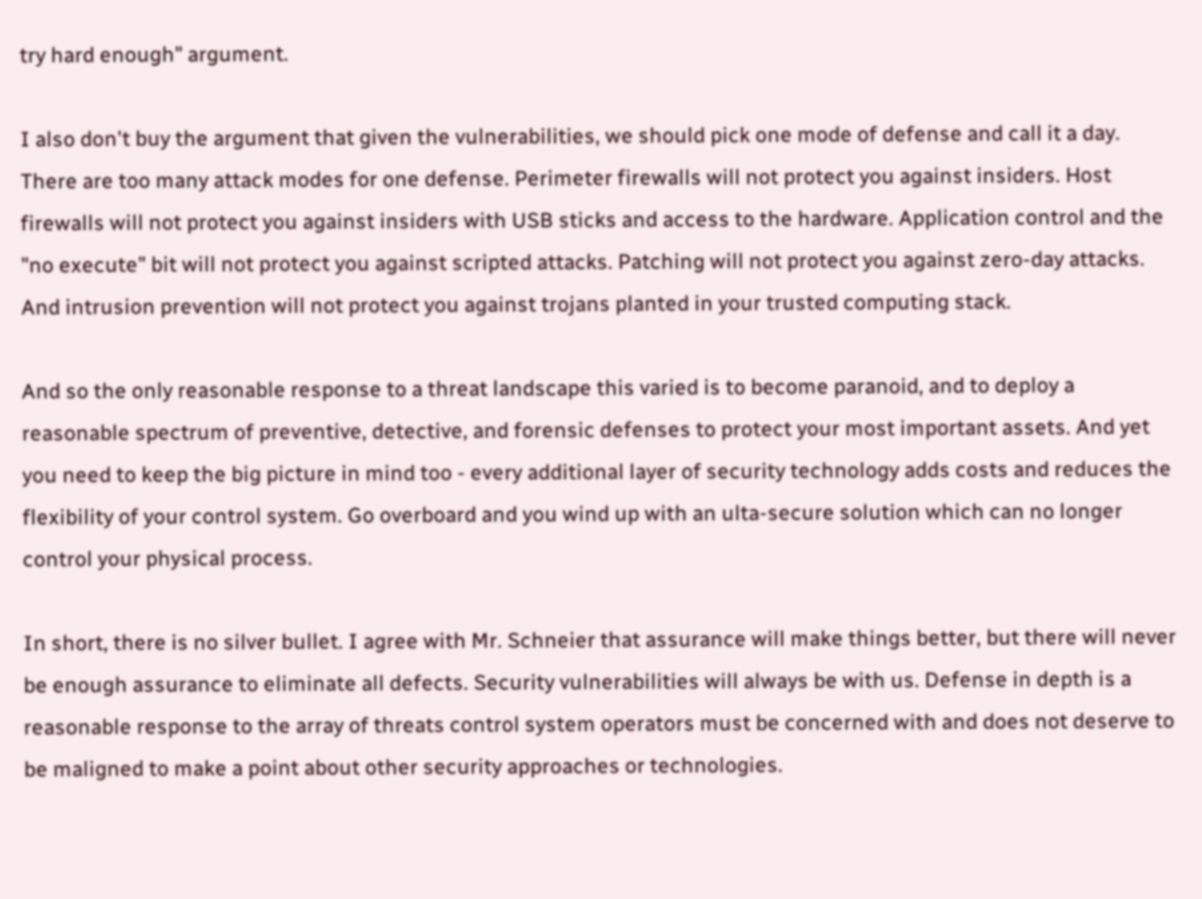try hard enough" argument.

I also don't buy the argument that given the vulnerabilities, we should pick one mode of defense and call it a day. There are too many attack modes for one defense. Perimeter firewalls will not protect you against insiders. Host firewalls will not protect you against insiders with USB sticks and access to the hardware. Application control and the "no execute" bit will not protect you against scripted attacks. Patching will not protect you against zero-day attacks. And intrusion prevention will not protect you against trojans planted in your trusted computing stack.

And so the only reasonable response to a threat landscape this varied is to become paranoid, and to deploy a reasonable spectrum of preventive, detective, and forensic defenses to protect your most important assets. And yet you need to keep the big picture in mind too - every additional layer of security technology adds costs and reduces the flexibility of your control system. Go overboard and you wind up with an ulta-secure solution which can no longer control your physical process.

In short, there is no silver bullet. I agree with Mr. Schneier that assurance will make things better, but there will never be enough assurance to eliminate all defects. Security vulnerabilities will always be with us. Defense in depth is a reasonable response to the array of threats control system operators must be concerned with and does not deserve to be maligned to make a point about other security approaches or technologies.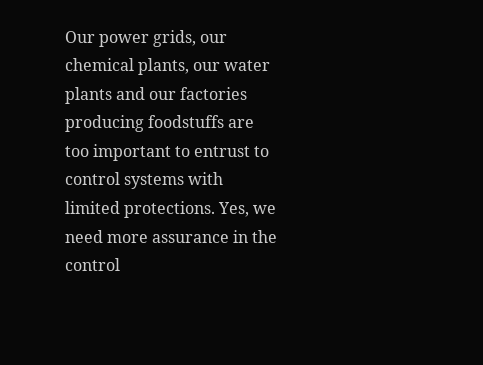Our power grids, our chemical plants, our water plants and our factories producing foodstuffs are too important to entrust to control systems with limited protections. Yes, we need more assurance in the control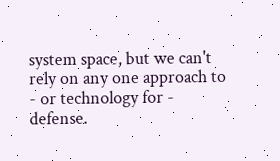system space, but we can't rely on any one approach to - or technology for - defense.